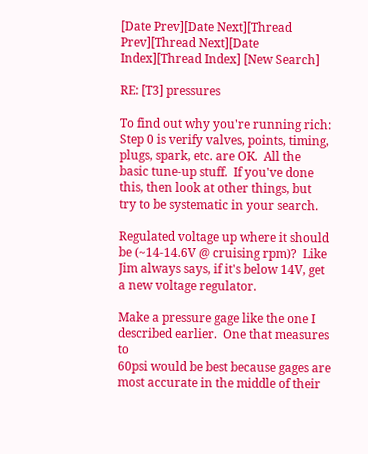[Date Prev][Date Next][Thread Prev][Thread Next][Date Index][Thread Index] [New Search]

RE: [T3] pressures

To find out why you're running rich:
Step 0 is verify valves, points, timing, plugs, spark, etc. are OK.  All the
basic tune-up stuff.  If you've done this, then look at other things, but
try to be systematic in your search.

Regulated voltage up where it should be (~14-14.6V @ cruising rpm)?  Like
Jim always says, if it's below 14V, get a new voltage regulator.

Make a pressure gage like the one I described earlier.  One that measures to
60psi would be best because gages are most accurate in the middle of their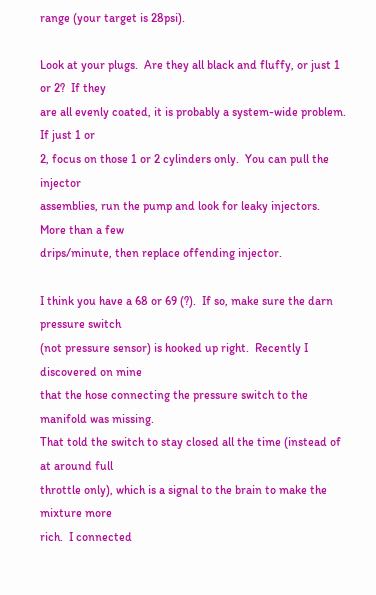range (your target is 28psi).

Look at your plugs.  Are they all black and fluffy, or just 1 or 2?  If they
are all evenly coated, it is probably a system-wide problem.  If just 1 or
2, focus on those 1 or 2 cylinders only.  You can pull the injector
assemblies, run the pump and look for leaky injectors.  More than a few
drips/minute, then replace offending injector.

I think you have a 68 or 69 (?).  If so, make sure the darn pressure switch
(not pressure sensor) is hooked up right.  Recently I discovered on mine
that the hose connecting the pressure switch to the manifold was missing.
That told the switch to stay closed all the time (instead of at around full
throttle only), which is a signal to the brain to make the mixture more
rich.  I connected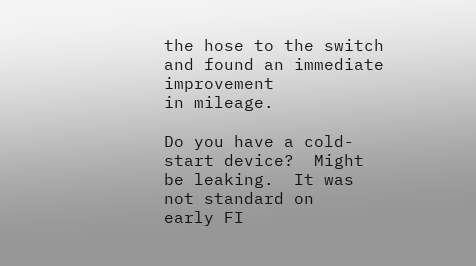the hose to the switch and found an immediate improvement
in mileage.

Do you have a cold-start device?  Might be leaking.  It was not standard on
early FI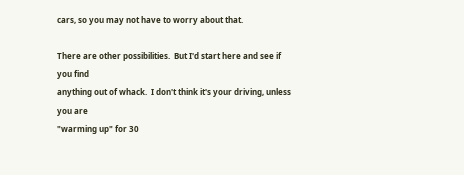cars, so you may not have to worry about that.

There are other possibilities.  But I'd start here and see if you find
anything out of whack.  I don't think it's your driving, unless you are
"warming up" for 30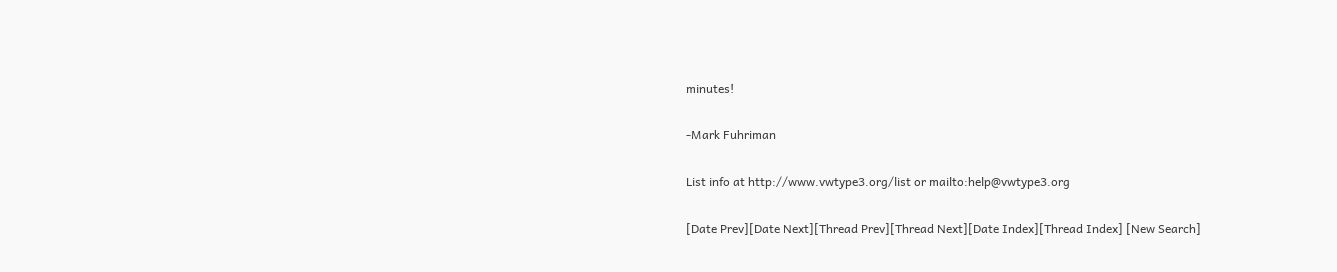minutes!

-Mark Fuhriman

List info at http://www.vwtype3.org/list or mailto:help@vwtype3.org

[Date Prev][Date Next][Thread Prev][Thread Next][Date Index][Thread Index] [New Search]